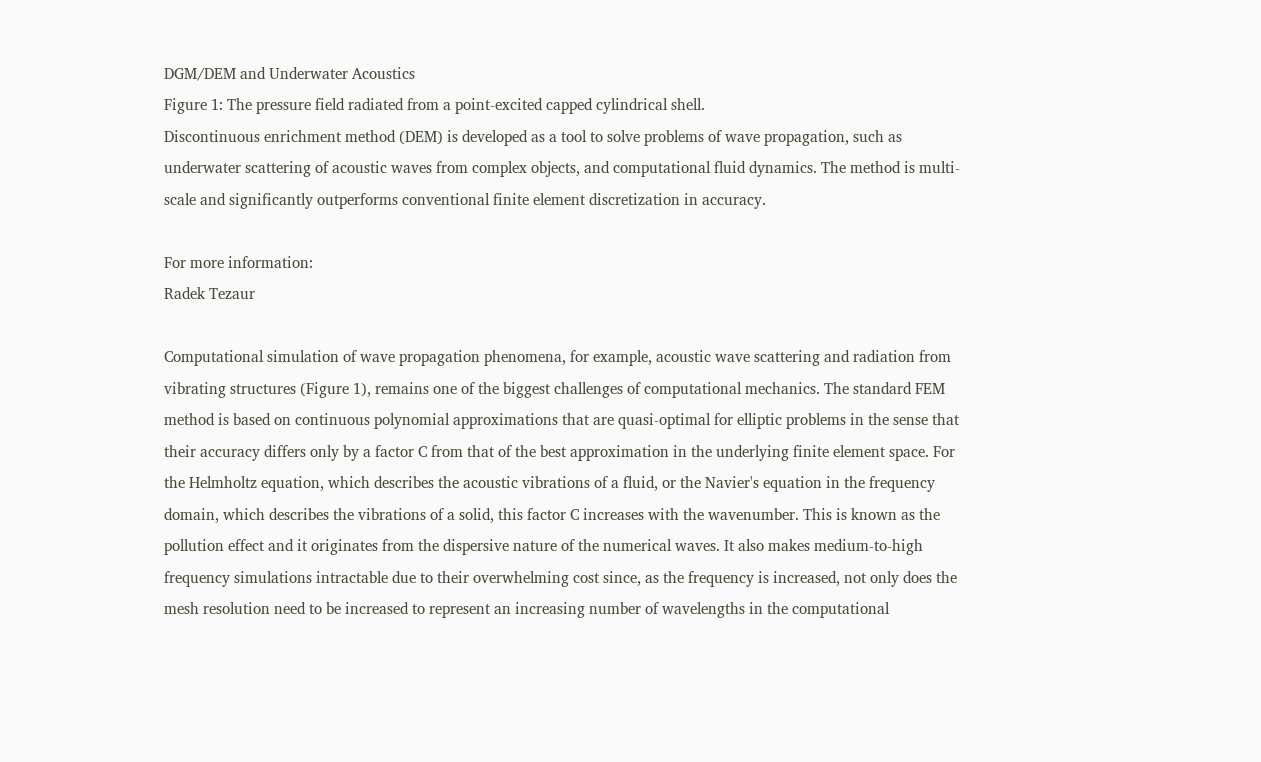DGM/DEM and Underwater Acoustics
Figure 1: The pressure field radiated from a point-excited capped cylindrical shell.
Discontinuous enrichment method (DEM) is developed as a tool to solve problems of wave propagation, such as underwater scattering of acoustic waves from complex objects, and computational fluid dynamics. The method is multi-scale and significantly outperforms conventional finite element discretization in accuracy.

For more information:
Radek Tezaur

Computational simulation of wave propagation phenomena, for example, acoustic wave scattering and radiation from vibrating structures (Figure 1), remains one of the biggest challenges of computational mechanics. The standard FEM method is based on continuous polynomial approximations that are quasi-optimal for elliptic problems in the sense that their accuracy differs only by a factor C from that of the best approximation in the underlying finite element space. For the Helmholtz equation, which describes the acoustic vibrations of a fluid, or the Navier's equation in the frequency domain, which describes the vibrations of a solid, this factor C increases with the wavenumber. This is known as the pollution effect and it originates from the dispersive nature of the numerical waves. It also makes medium-to-high frequency simulations intractable due to their overwhelming cost since, as the frequency is increased, not only does the mesh resolution need to be increased to represent an increasing number of wavelengths in the computational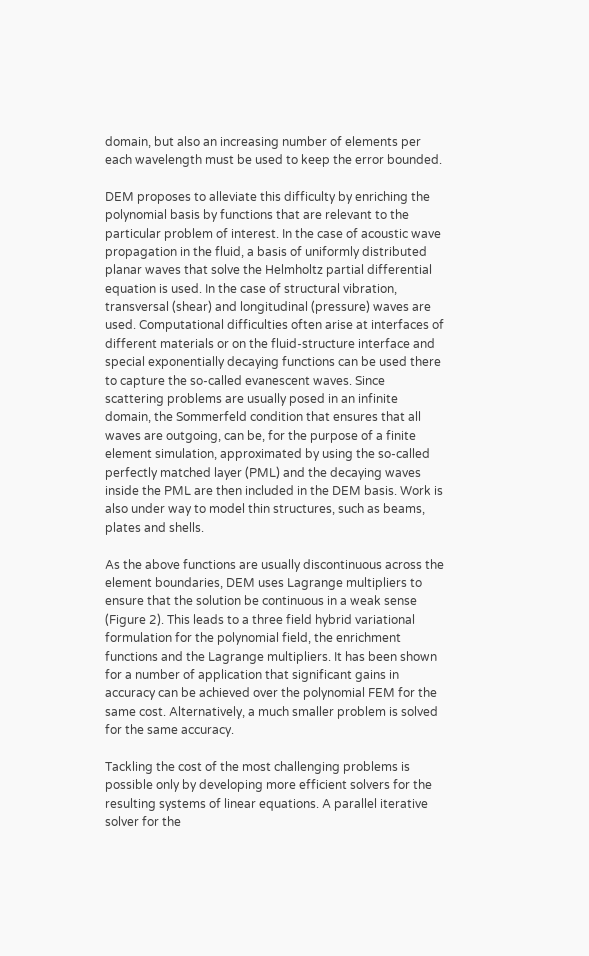domain, but also an increasing number of elements per each wavelength must be used to keep the error bounded.

DEM proposes to alleviate this difficulty by enriching the polynomial basis by functions that are relevant to the particular problem of interest. In the case of acoustic wave propagation in the fluid, a basis of uniformly distributed planar waves that solve the Helmholtz partial differential equation is used. In the case of structural vibration, transversal (shear) and longitudinal (pressure) waves are used. Computational difficulties often arise at interfaces of different materials or on the fluid-structure interface and special exponentially decaying functions can be used there to capture the so-called evanescent waves. Since scattering problems are usually posed in an infinite domain, the Sommerfeld condition that ensures that all waves are outgoing, can be, for the purpose of a finite element simulation, approximated by using the so-called perfectly matched layer (PML) and the decaying waves inside the PML are then included in the DEM basis. Work is also under way to model thin structures, such as beams, plates and shells.

As the above functions are usually discontinuous across the element boundaries, DEM uses Lagrange multipliers to ensure that the solution be continuous in a weak sense (Figure 2). This leads to a three field hybrid variational formulation for the polynomial field, the enrichment functions and the Lagrange multipliers. It has been shown for a number of application that significant gains in accuracy can be achieved over the polynomial FEM for the same cost. Alternatively, a much smaller problem is solved for the same accuracy.

Tackling the cost of the most challenging problems is possible only by developing more efficient solvers for the resulting systems of linear equations. A parallel iterative solver for the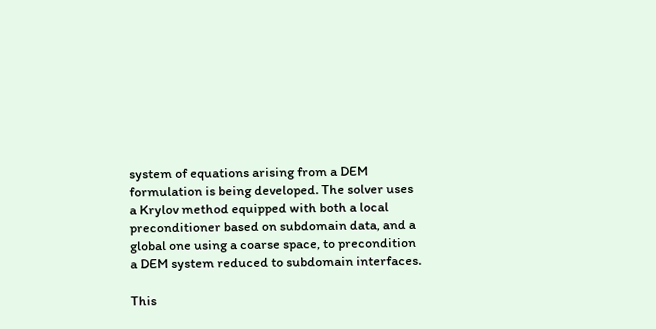system of equations arising from a DEM formulation is being developed. The solver uses a Krylov method equipped with both a local preconditioner based on subdomain data, and a global one using a coarse space, to precondition a DEM system reduced to subdomain interfaces.

This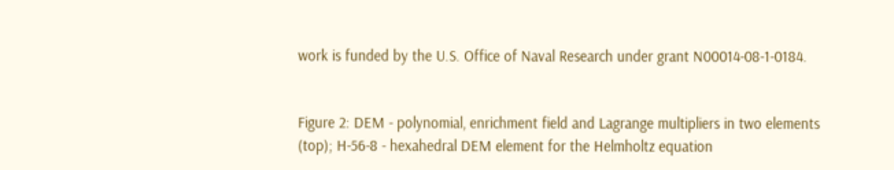work is funded by the U.S. Office of Naval Research under grant N00014-08-1-0184.


Figure 2: DEM - polynomial, enrichment field and Lagrange multipliers in two elements (top); H-56-8 - hexahedral DEM element for the Helmholtz equation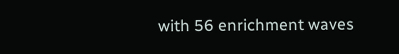with 56 enrichment waves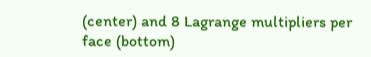(center) and 8 Lagrange multipliers per face (bottom)